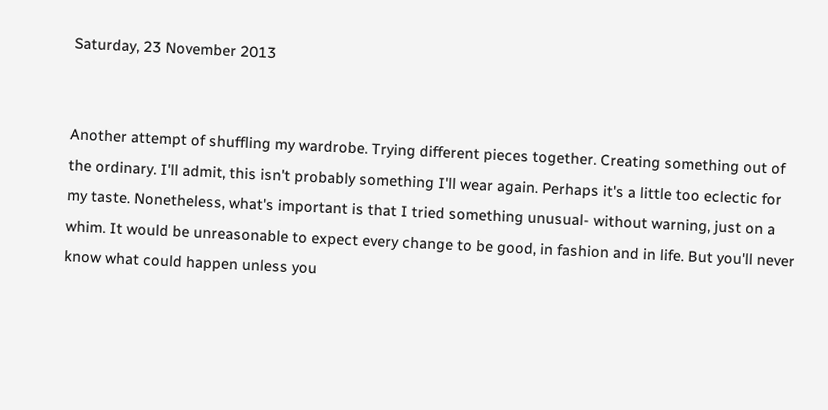Saturday, 23 November 2013


Another attempt of shuffling my wardrobe. Trying different pieces together. Creating something out of the ordinary. I'll admit, this isn't probably something I'll wear again. Perhaps it's a little too eclectic for my taste. Nonetheless, what's important is that I tried something unusual- without warning, just on a whim. It would be unreasonable to expect every change to be good, in fashion and in life. But you'll never know what could happen unless you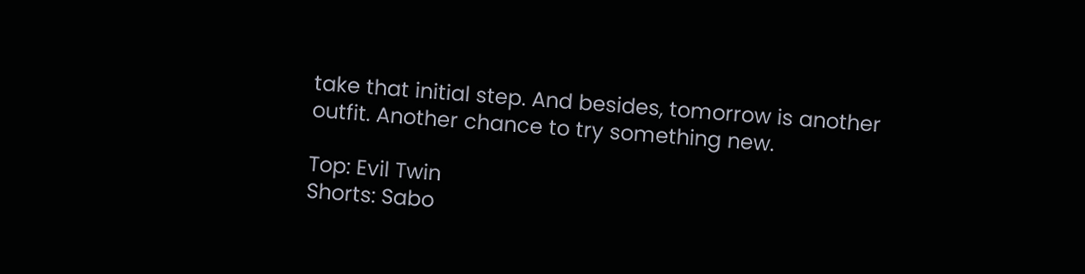take that initial step. And besides, tomorrow is another outfit. Another chance to try something new.

Top: Evil Twin
Shorts: Sabo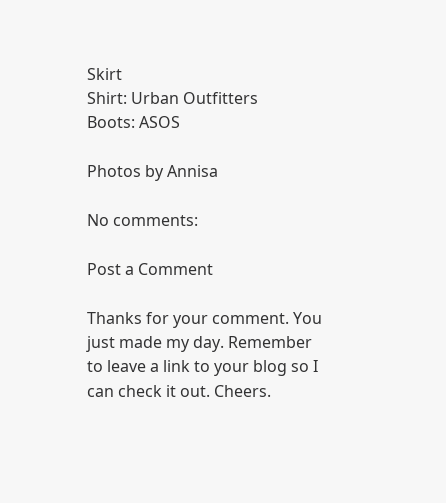Skirt
Shirt: Urban Outfitters
Boots: ASOS

Photos by Annisa

No comments:

Post a Comment

Thanks for your comment. You just made my day. Remember to leave a link to your blog so I can check it out. Cheers.